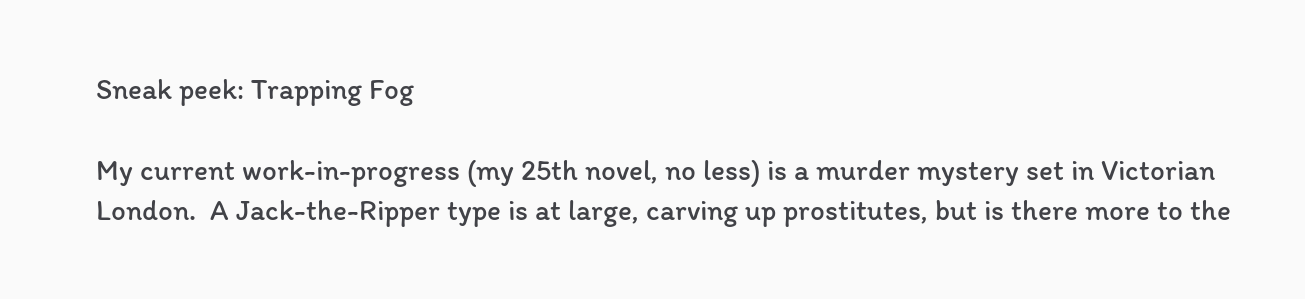Sneak peek: Trapping Fog

My current work-in-progress (my 25th novel, no less) is a murder mystery set in Victorian London.  A Jack-the-Ripper type is at large, carving up prostitutes, but is there more to the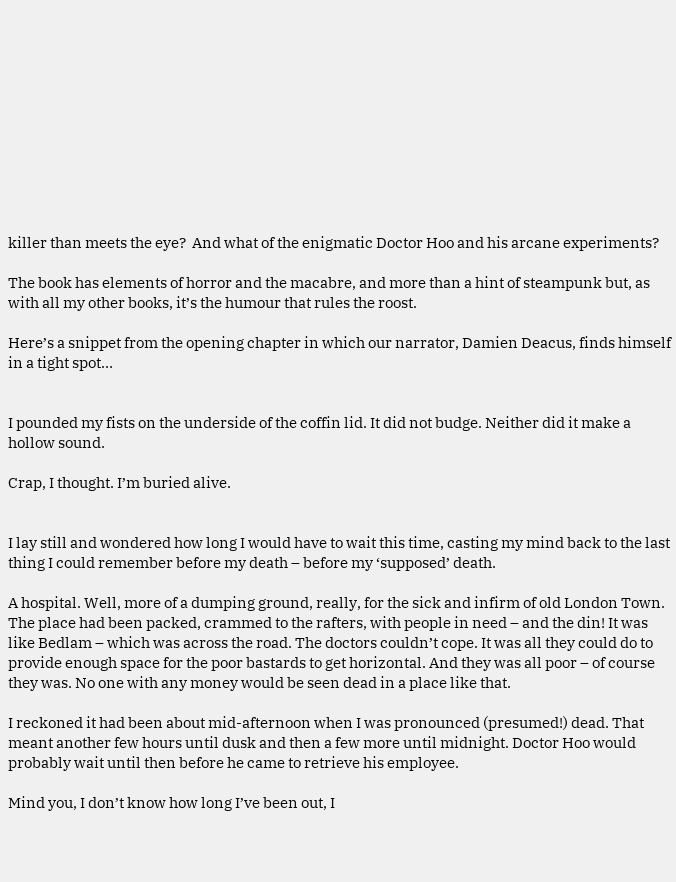killer than meets the eye?  And what of the enigmatic Doctor Hoo and his arcane experiments?

The book has elements of horror and the macabre, and more than a hint of steampunk but, as with all my other books, it’s the humour that rules the roost.

Here’s a snippet from the opening chapter in which our narrator, Damien Deacus, finds himself in a tight spot…


I pounded my fists on the underside of the coffin lid. It did not budge. Neither did it make a hollow sound.

Crap, I thought. I’m buried alive.


I lay still and wondered how long I would have to wait this time, casting my mind back to the last thing I could remember before my death – before my ‘supposed’ death.

A hospital. Well, more of a dumping ground, really, for the sick and infirm of old London Town. The place had been packed, crammed to the rafters, with people in need – and the din! It was like Bedlam – which was across the road. The doctors couldn’t cope. It was all they could do to provide enough space for the poor bastards to get horizontal. And they was all poor – of course they was. No one with any money would be seen dead in a place like that.

I reckoned it had been about mid-afternoon when I was pronounced (presumed!) dead. That meant another few hours until dusk and then a few more until midnight. Doctor Hoo would probably wait until then before he came to retrieve his employee.

Mind you, I don’t know how long I’ve been out, I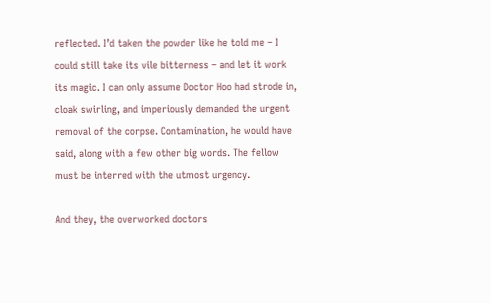reflected. I’d taken the powder like he told me – I could still take its vile bitterness – and let it work its magic. I can only assume Doctor Hoo had strode in, cloak swirling, and imperiously demanded the urgent removal of the corpse. Contamination, he would have said, along with a few other big words. The fellow must be interred with the utmost urgency.

And they, the overworked doctors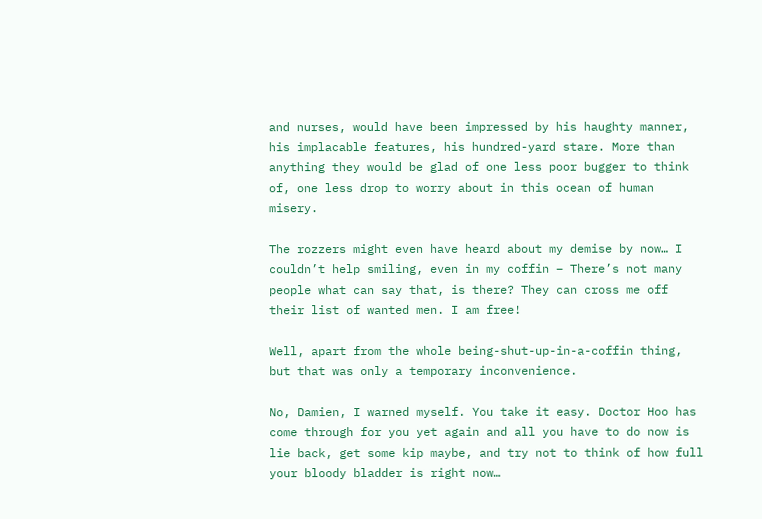and nurses, would have been impressed by his haughty manner, his implacable features, his hundred-yard stare. More than anything they would be glad of one less poor bugger to think of, one less drop to worry about in this ocean of human misery.

The rozzers might even have heard about my demise by now… I couldn’t help smiling, even in my coffin – There’s not many people what can say that, is there? They can cross me off their list of wanted men. I am free!

Well, apart from the whole being-shut-up-in-a-coffin thing, but that was only a temporary inconvenience.

No, Damien, I warned myself. You take it easy. Doctor Hoo has come through for you yet again and all you have to do now is lie back, get some kip maybe, and try not to think of how full your bloody bladder is right now…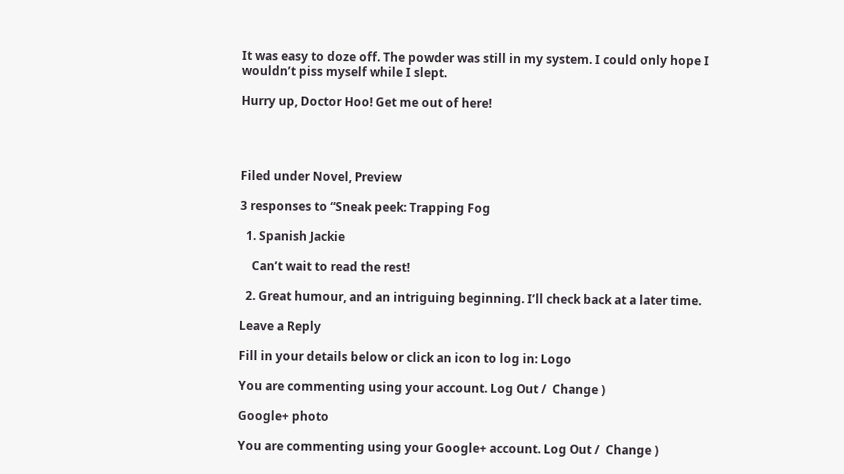It was easy to doze off. The powder was still in my system. I could only hope I wouldn’t piss myself while I slept.

Hurry up, Doctor Hoo! Get me out of here!




Filed under Novel, Preview

3 responses to “Sneak peek: Trapping Fog

  1. Spanish Jackie

    Can’t wait to read the rest!

  2. Great humour, and an intriguing beginning. I’ll check back at a later time.

Leave a Reply

Fill in your details below or click an icon to log in: Logo

You are commenting using your account. Log Out /  Change )

Google+ photo

You are commenting using your Google+ account. Log Out /  Change )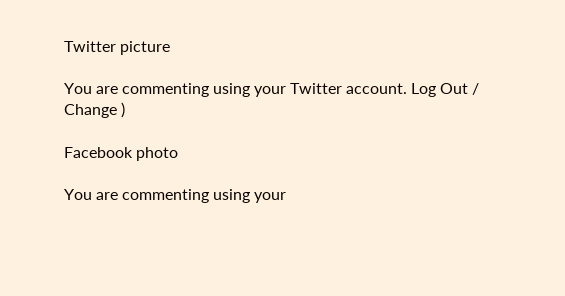Twitter picture

You are commenting using your Twitter account. Log Out /  Change )

Facebook photo

You are commenting using your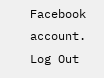Facebook account. Log Out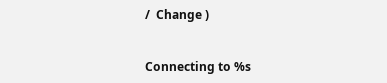/  Change )


Connecting to %s